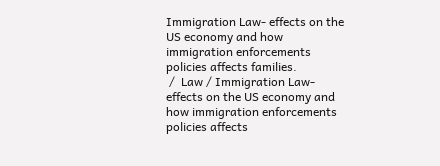Immigration Law- effects on the US economy and how immigration enforcements policies affects families.
 /  Law / Immigration Law- effects on the US economy and how immigration enforcements policies affects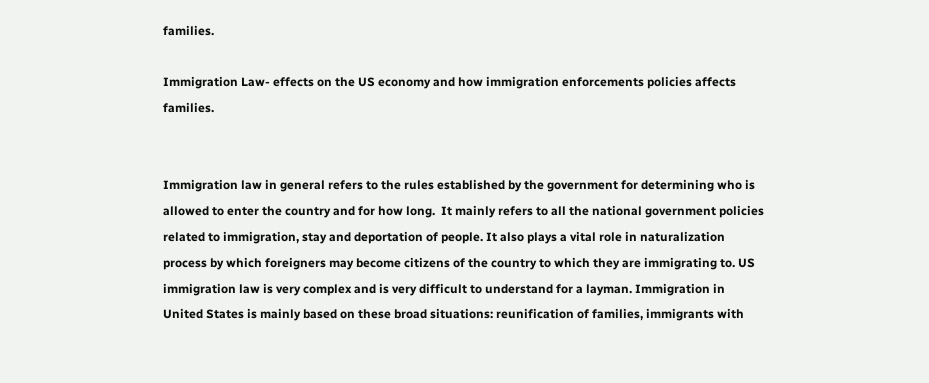families.

Immigration Law- effects on the US economy and how immigration enforcements policies affects families.


Immigration law in general refers to the rules established by the government for determining who is allowed to enter the country and for how long.  It mainly refers to all the national government policies related to immigration, stay and deportation of people. It also plays a vital role in naturalization process by which foreigners may become citizens of the country to which they are immigrating to. US immigration law is very complex and is very difficult to understand for a layman. Immigration in United States is mainly based on these broad situations: reunification of families, immigrants with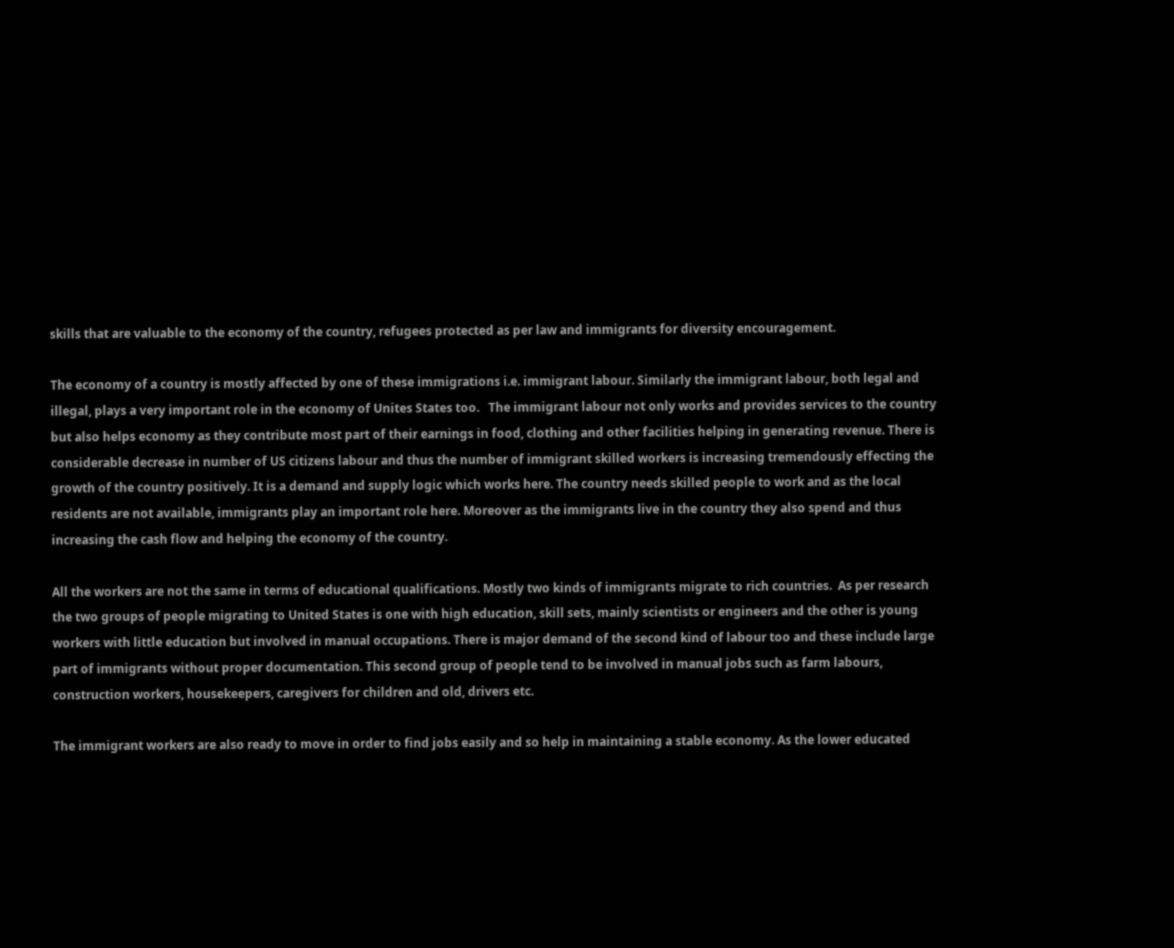skills that are valuable to the economy of the country, refugees protected as per law and immigrants for diversity encouragement.

The economy of a country is mostly affected by one of these immigrations i.e. immigrant labour. Similarly the immigrant labour, both legal and illegal, plays a very important role in the economy of Unites States too.   The immigrant labour not only works and provides services to the country but also helps economy as they contribute most part of their earnings in food, clothing and other facilities helping in generating revenue. There is considerable decrease in number of US citizens labour and thus the number of immigrant skilled workers is increasing tremendously effecting the growth of the country positively. It is a demand and supply logic which works here. The country needs skilled people to work and as the local residents are not available, immigrants play an important role here. Moreover as the immigrants live in the country they also spend and thus increasing the cash flow and helping the economy of the country.

All the workers are not the same in terms of educational qualifications. Mostly two kinds of immigrants migrate to rich countries.  As per research the two groups of people migrating to United States is one with high education, skill sets, mainly scientists or engineers and the other is young workers with little education but involved in manual occupations. There is major demand of the second kind of labour too and these include large part of immigrants without proper documentation. This second group of people tend to be involved in manual jobs such as farm labours, construction workers, housekeepers, caregivers for children and old, drivers etc.

The immigrant workers are also ready to move in order to find jobs easily and so help in maintaining a stable economy. As the lower educated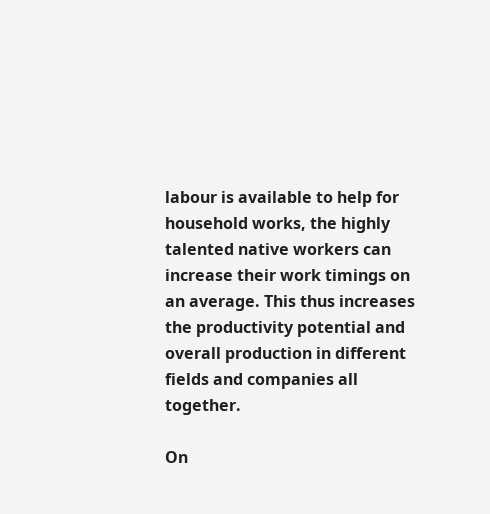labour is available to help for household works, the highly talented native workers can increase their work timings on an average. This thus increases the productivity potential and overall production in different fields and companies all together.

On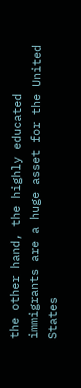the other hand, the highly educated immigrants are a huge asset for the United States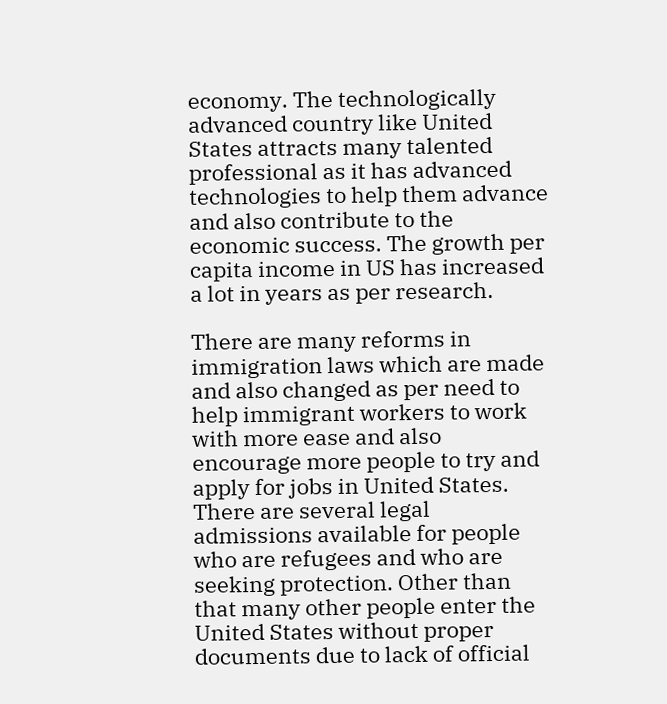economy. The technologically advanced country like United States attracts many talented professional as it has advanced technologies to help them advance and also contribute to the economic success. The growth per capita income in US has increased a lot in years as per research.

There are many reforms in immigration laws which are made and also changed as per need to help immigrant workers to work with more ease and also encourage more people to try and apply for jobs in United States. There are several legal admissions available for people who are refugees and who are seeking protection. Other than that many other people enter the United States without proper documents due to lack of official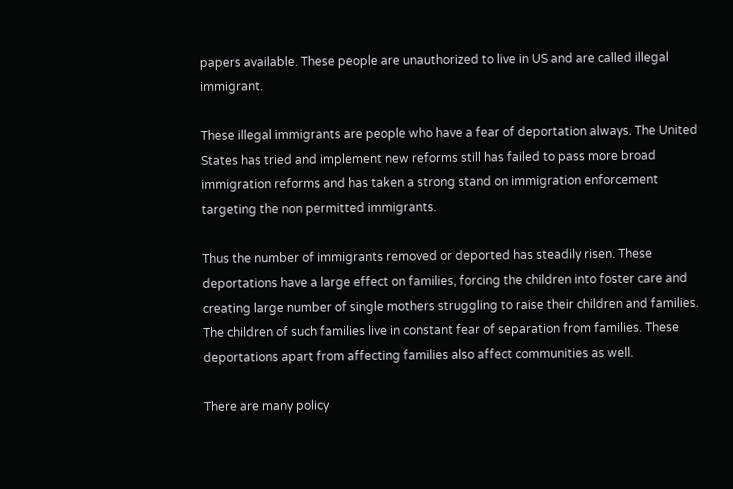papers available. These people are unauthorized to live in US and are called illegal immigrant.

These illegal immigrants are people who have a fear of deportation always. The United States has tried and implement new reforms still has failed to pass more broad immigration reforms and has taken a strong stand on immigration enforcement targeting the non permitted immigrants.

Thus the number of immigrants removed or deported has steadily risen. These deportations have a large effect on families, forcing the children into foster care and creating large number of single mothers struggling to raise their children and families. The children of such families live in constant fear of separation from families. These deportations apart from affecting families also affect communities as well.

There are many policy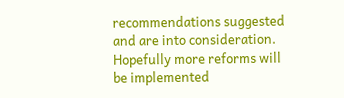recommendations suggested and are into consideration. Hopefully more reforms will be implemented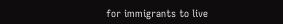for immigrants to live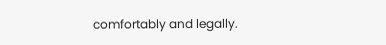comfortably and legally.